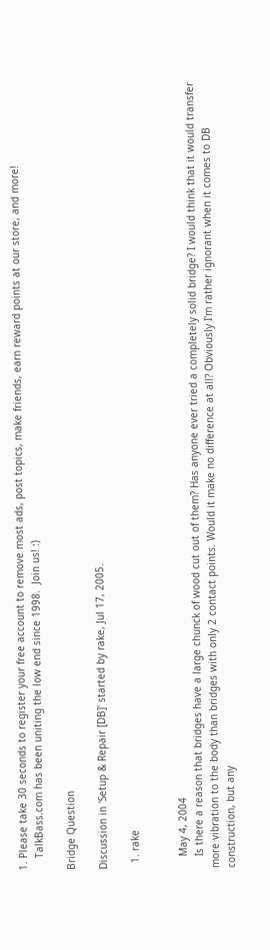1. Please take 30 seconds to register your free account to remove most ads, post topics, make friends, earn reward points at our store, and more!
    TalkBass.com has been uniting the low end since 1998.  Join us! :)

Bridge Question

Discussion in 'Setup & Repair [DB]' started by rake, Jul 17, 2005.

  1. rake


    May 4, 2004
    Is there a reason that bridges have a large chunck of wood cut out of them? Has anyone ever tried a completely solid bridge? I would think that it would transfer more vibration to the body than bridges with only 2 contact points. Would it make no difference at all? Obviously I'm rather ignorant when it comes to DB construction, but any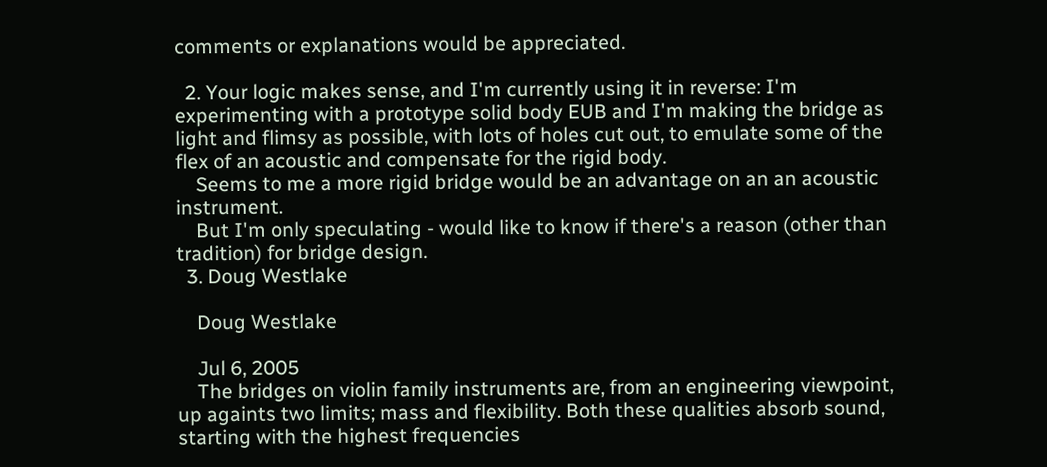comments or explanations would be appreciated.

  2. Your logic makes sense, and I'm currently using it in reverse: I'm experimenting with a prototype solid body EUB and I'm making the bridge as light and flimsy as possible, with lots of holes cut out, to emulate some of the flex of an acoustic and compensate for the rigid body.
    Seems to me a more rigid bridge would be an advantage on an an acoustic instrument.
    But I'm only speculating - would like to know if there's a reason (other than tradition) for bridge design.
  3. Doug Westlake

    Doug Westlake

    Jul 6, 2005
    The bridges on violin family instruments are, from an engineering viewpoint, up againts two limits; mass and flexibility. Both these qualities absorb sound, starting with the highest frequencies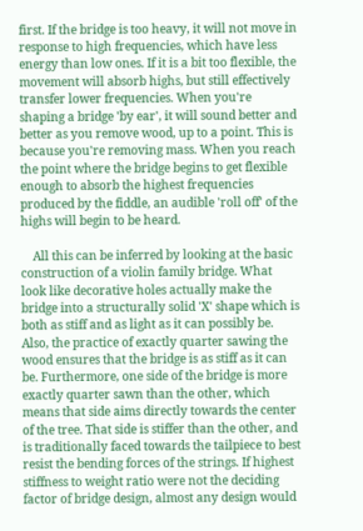first. If the bridge is too heavy, it will not move in response to high frequencies, which have less energy than low ones. If it is a bit too flexible, the movement will absorb highs, but still effectively transfer lower frequencies. When you're shaping a bridge 'by ear', it will sound better and better as you remove wood, up to a point. This is because you're removing mass. When you reach the point where the bridge begins to get flexible enough to absorb the highest frequencies produced by the fiddle, an audible 'roll off' of the highs will begin to be heard.

    All this can be inferred by looking at the basic construction of a violin family bridge. What look like decorative holes actually make the bridge into a structurally solid 'X' shape which is both as stiff and as light as it can possibly be. Also, the practice of exactly quarter sawing the wood ensures that the bridge is as stiff as it can be. Furthermore, one side of the bridge is more exactly quarter sawn than the other, which means that side aims directly towards the center of the tree. That side is stiffer than the other, and is traditionally faced towards the tailpiece to best resist the bending forces of the strings. If highest stiffness to weight ratio were not the deciding factor of bridge design, almost any design would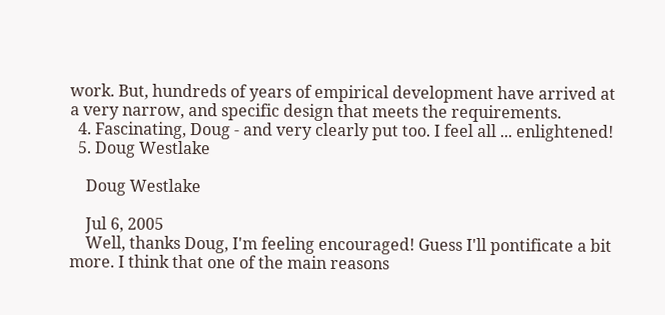work. But, hundreds of years of empirical development have arrived at a very narrow, and specific design that meets the requirements.
  4. Fascinating, Doug - and very clearly put too. I feel all ... enlightened!
  5. Doug Westlake

    Doug Westlake

    Jul 6, 2005
    Well, thanks Doug, I'm feeling encouraged! Guess I'll pontificate a bit more. I think that one of the main reasons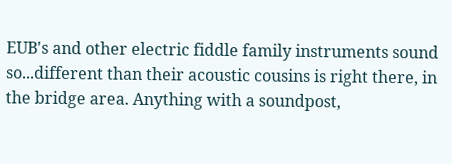EUB's and other electric fiddle family instruments sound so...different than their acoustic cousins is right there, in the bridge area. Anything with a soundpost,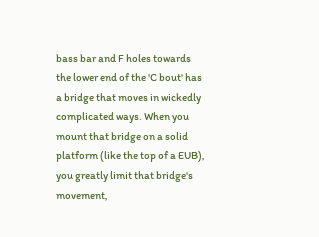bass bar and F holes towards the lower end of the 'C bout' has a bridge that moves in wickedly complicated ways. When you mount that bridge on a solid platform (like the top of a EUB), you greatly limit that bridge's movement,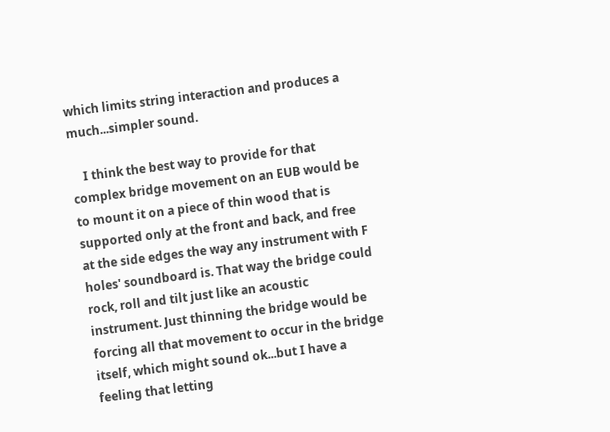which limits string interaction and produces a much...simpler sound.

    I think the best way to provide for that complex bridge movement on an EUB would be to mount it on a piece of thin wood that is supported only at the front and back, and free at the side edges the way any instrument with F holes' soundboard is. That way the bridge could rock, roll and tilt just like an acoustic instrument. Just thinning the bridge would be forcing all that movement to occur in the bridge itself, which might sound ok...but I have a feeling that letting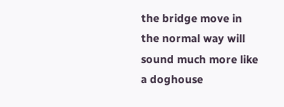the bridge move in the normal way will sound much more like a doghouse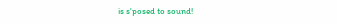is s'posed to sound!